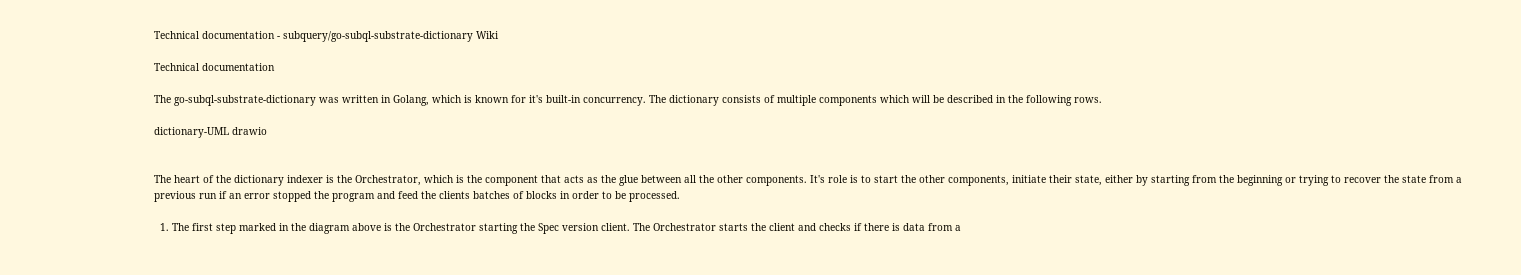Technical documentation - subquery/go-subql-substrate-dictionary Wiki

Technical documentation

The go-subql-substrate-dictionary was written in Golang, which is known for it's built-in concurrency. The dictionary consists of multiple components which will be described in the following rows.

dictionary-UML drawio


The heart of the dictionary indexer is the Orchestrator, which is the component that acts as the glue between all the other components. It's role is to start the other components, initiate their state, either by starting from the beginning or trying to recover the state from a previous run if an error stopped the program and feed the clients batches of blocks in order to be processed.

  1. The first step marked in the diagram above is the Orchestrator starting the Spec version client. The Orchestrator starts the client and checks if there is data from a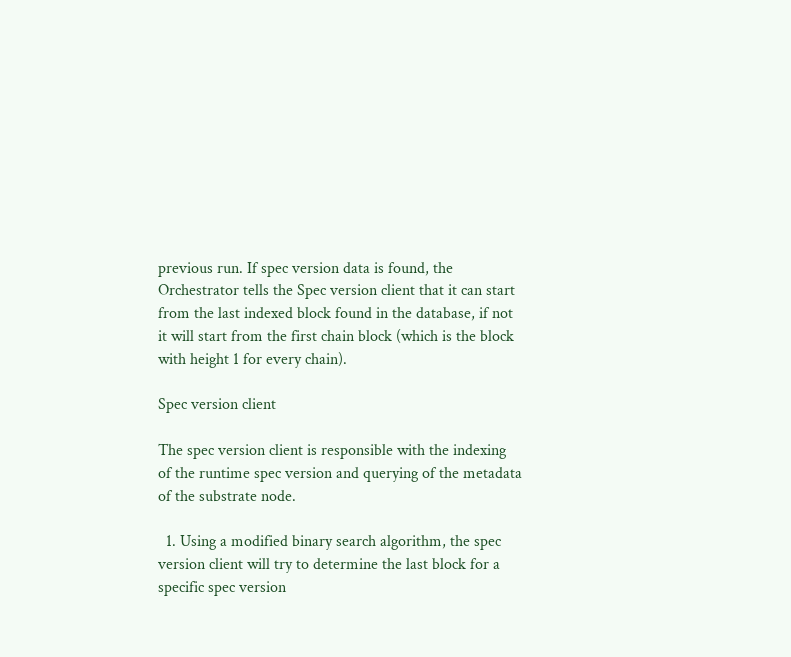previous run. If spec version data is found, the Orchestrator tells the Spec version client that it can start from the last indexed block found in the database, if not it will start from the first chain block (which is the block with height 1 for every chain).

Spec version client

The spec version client is responsible with the indexing of the runtime spec version and querying of the metadata of the substrate node.

  1. Using a modified binary search algorithm, the spec version client will try to determine the last block for a specific spec version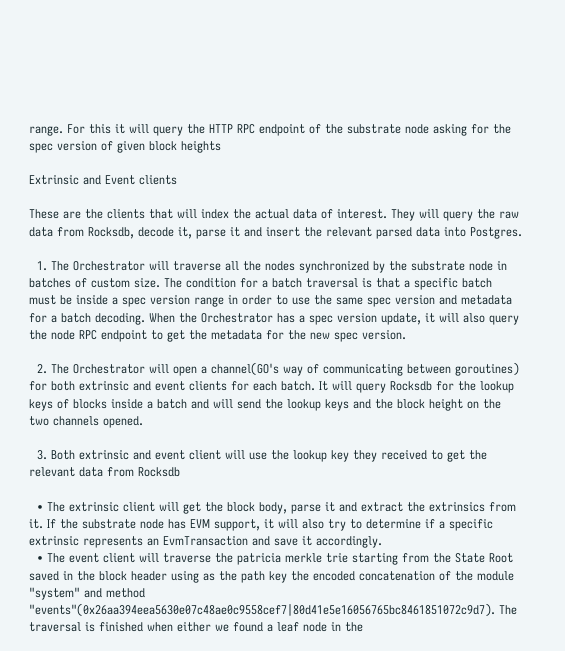range. For this it will query the HTTP RPC endpoint of the substrate node asking for the spec version of given block heights

Extrinsic and Event clients

These are the clients that will index the actual data of interest. They will query the raw data from Rocksdb, decode it, parse it and insert the relevant parsed data into Postgres.

  1. The Orchestrator will traverse all the nodes synchronized by the substrate node in batches of custom size. The condition for a batch traversal is that a specific batch must be inside a spec version range in order to use the same spec version and metadata for a batch decoding. When the Orchestrator has a spec version update, it will also query the node RPC endpoint to get the metadata for the new spec version.

  2. The Orchestrator will open a channel(GO's way of communicating between goroutines) for both extrinsic and event clients for each batch. It will query Rocksdb for the lookup keys of blocks inside a batch and will send the lookup keys and the block height on the two channels opened.

  3. Both extrinsic and event client will use the lookup key they received to get the relevant data from Rocksdb

  • The extrinsic client will get the block body, parse it and extract the extrinsics from it. If the substrate node has EVM support, it will also try to determine if a specific extrinsic represents an EvmTransaction and save it accordingly.
  • The event client will traverse the patricia merkle trie starting from the State Root saved in the block header using as the path key the encoded concatenation of the module "system" and method "events"(0x26aa394eea5630e07c48ae0c9558cef7|80d41e5e16056765bc8461851072c9d7). The traversal is finished when either we found a leaf node in the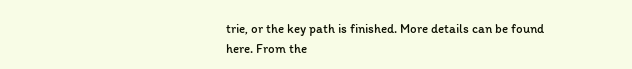trie, or the key path is finished. More details can be found here. From the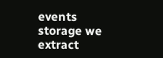events storage we extract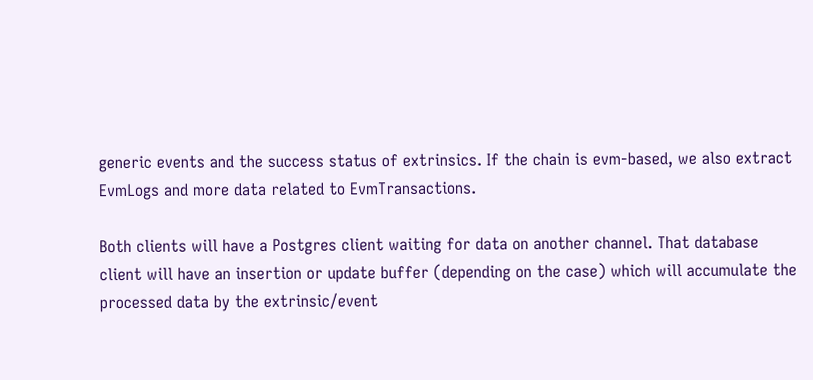generic events and the success status of extrinsics. If the chain is evm-based, we also extract EvmLogs and more data related to EvmTransactions.

Both clients will have a Postgres client waiting for data on another channel. That database client will have an insertion or update buffer (depending on the case) which will accumulate the processed data by the extrinsic/event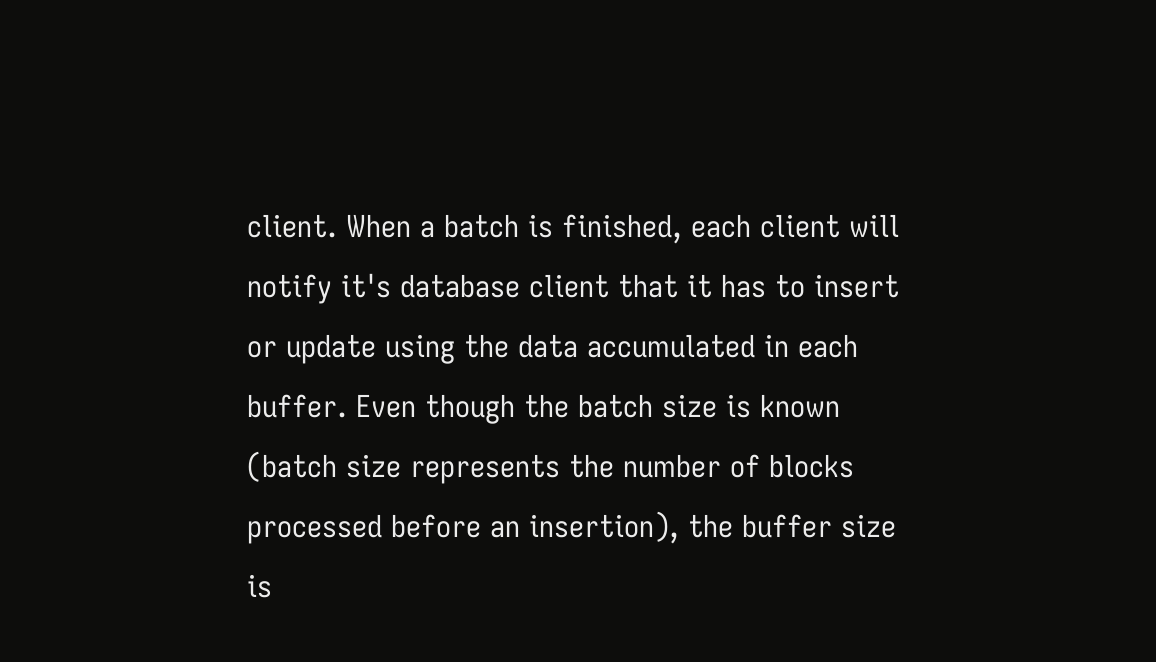client. When a batch is finished, each client will notify it's database client that it has to insert or update using the data accumulated in each buffer. Even though the batch size is known (batch size represents the number of blocks processed before an insertion), the buffer size is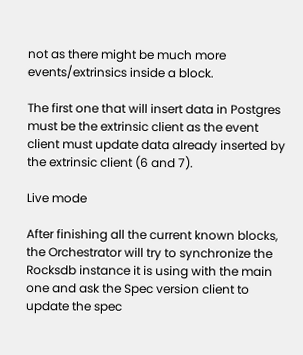not as there might be much more events/extrinsics inside a block.

The first one that will insert data in Postgres must be the extrinsic client as the event client must update data already inserted by the extrinsic client (6 and 7).

Live mode

After finishing all the current known blocks, the Orchestrator will try to synchronize the Rocksdb instance it is using with the main one and ask the Spec version client to update the spec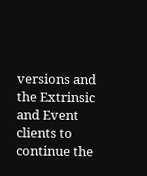versions and the Extrinsic and Event clients to continue the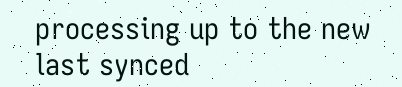processing up to the new last synced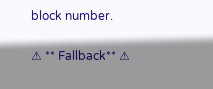block number.

⚠ ** Fallback** ⚠